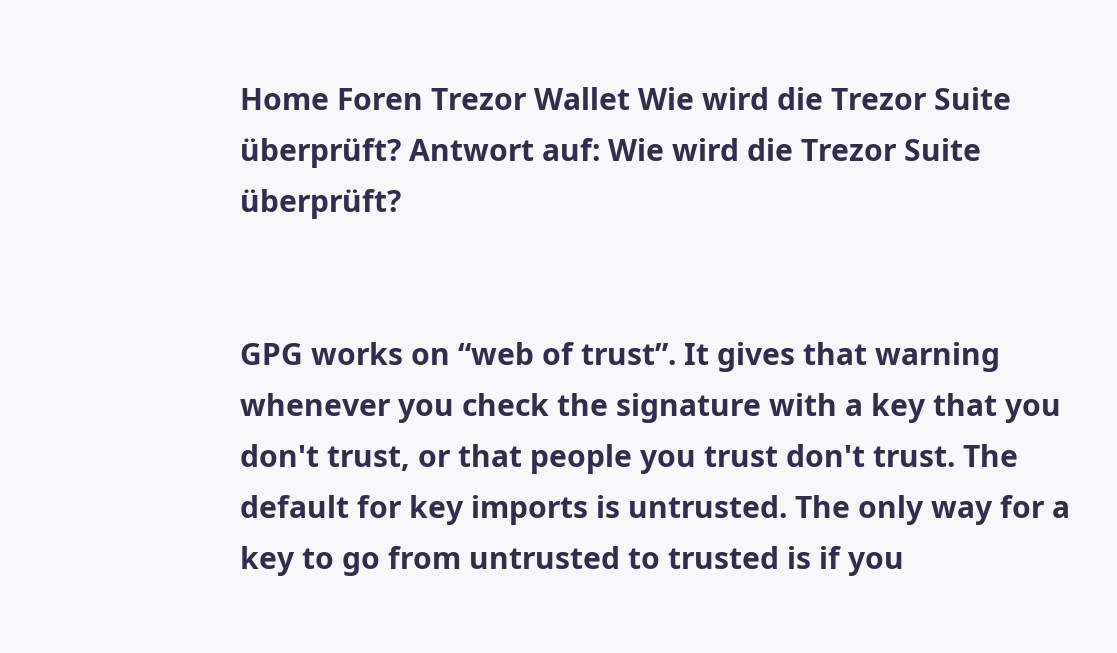Home Foren Trezor Wallet Wie wird die Trezor Suite überprüft? Antwort auf: Wie wird die Trezor Suite überprüft?


GPG works on “web of trust”. It gives that warning whenever you check the signature with a key that you don't trust, or that people you trust don't trust. The default for key imports is untrusted. The only way for a key to go from untrusted to trusted is if you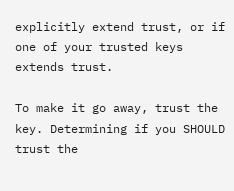explicitly extend trust, or if one of your trusted keys extends trust.

To make it go away, trust the key. Determining if you SHOULD trust the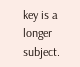key is a longer subject.